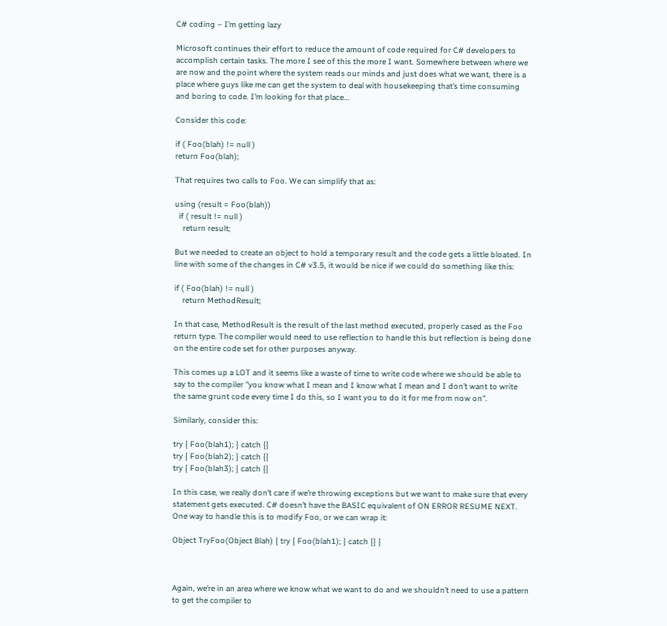C# coding – I’m getting lazy

Microsoft continues their effort to reduce the amount of code required for C# developers to accomplish certain tasks. The more I see of this the more I want. Somewhere between where we are now and the point where the system reads our minds and just does what we want, there is a place where guys like me can get the system to deal with housekeeping that’s time consuming and boring to code. I’m looking for that place…

Consider this code:

if ( Foo(blah) != null )
return Foo(blah);

That requires two calls to Foo. We can simplify that as:

using (result = Foo(blah))
  if ( result != null )
    return result;

But we needed to create an object to hold a temporary result and the code gets a little bloated. In line with some of the changes in C# v3.5, it would be nice if we could do something like this:

if ( Foo(blah) != null )
    return MethodResult;

In that case, MethodResult is the result of the last method executed, properly cased as the Foo return type. The compiler would need to use reflection to handle this but reflection is being done on the entire code set for other purposes anyway.

This comes up a LOT and it seems like a waste of time to write code where we should be able to say to the compiler "you know what I mean and I know what I mean and I don’t want to write the same grunt code every time I do this, so I want you to do it for me from now on".

Similarly, consider this:

try { Foo(blah1); } catch {}
try { Foo(blah2); } catch {}
try { Foo(blah3); } catch {}

In this case, we really don’t care if we’re throwing exceptions but we want to make sure that every statement gets executed. C# doesn’t have the BASIC equivalent of ON ERROR RESUME NEXT. One way to handle this is to modify Foo, or we can wrap it:

Object TryFoo(Object Blah) { try { Foo(blah1); } catch {} }



Again, we’re in an area where we know what we want to do and we shouldn’t need to use a pattern to get the compiler to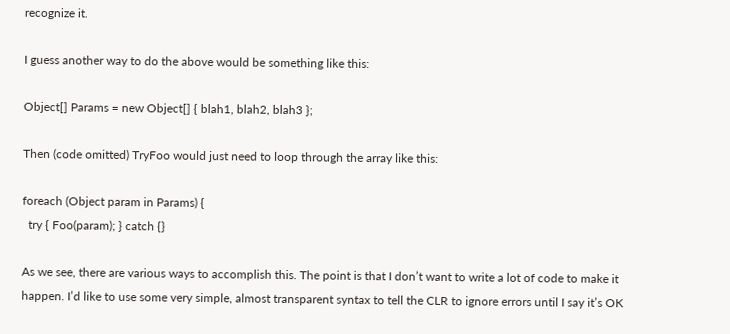recognize it.

I guess another way to do the above would be something like this:

Object[] Params = new Object[] { blah1, blah2, blah3 };

Then (code omitted) TryFoo would just need to loop through the array like this:

foreach (Object param in Params) {
  try { Foo(param); } catch {}

As we see, there are various ways to accomplish this. The point is that I don’t want to write a lot of code to make it happen. I’d like to use some very simple, almost transparent syntax to tell the CLR to ignore errors until I say it’s OK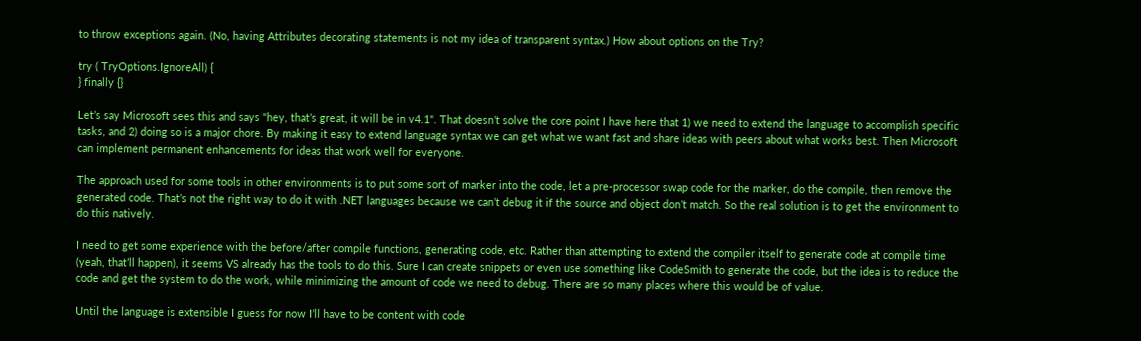to throw exceptions again. (No, having Attributes decorating statements is not my idea of transparent syntax.) How about options on the Try?

try ( TryOptions.IgnoreAll) {
} finally {}

Let’s say Microsoft sees this and says "hey, that’s great, it will be in v4.1". That doesn’t solve the core point I have here that 1) we need to extend the language to accomplish specific tasks, and 2) doing so is a major chore. By making it easy to extend language syntax we can get what we want fast and share ideas with peers about what works best. Then Microsoft can implement permanent enhancements for ideas that work well for everyone.

The approach used for some tools in other environments is to put some sort of marker into the code, let a pre-processor swap code for the marker, do the compile, then remove the generated code. That’s not the right way to do it with .NET languages because we can’t debug it if the source and object don’t match. So the real solution is to get the environment to do this natively.

I need to get some experience with the before/after compile functions, generating code, etc. Rather than attempting to extend the compiler itself to generate code at compile time (yeah, that’ll happen), it seems VS already has the tools to do this. Sure I can create snippets or even use something like CodeSmith to generate the code, but the idea is to reduce the code and get the system to do the work, while minimizing the amount of code we need to debug. There are so many places where this would be of value.

Until the language is extensible I guess for now I’ll have to be content with code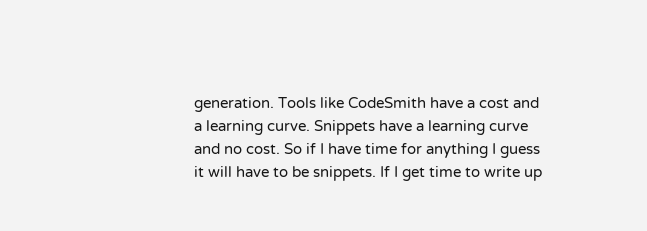generation. Tools like CodeSmith have a cost and a learning curve. Snippets have a learning curve and no cost. So if I have time for anything I guess it will have to be snippets. If I get time to write up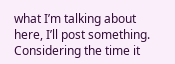what I’m talking about here, I’ll post something. Considering the time it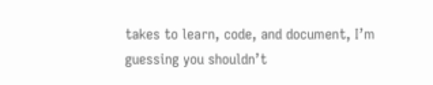takes to learn, code, and document, I’m guessing you shouldn’t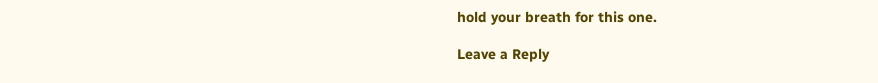hold your breath for this one.

Leave a Reply